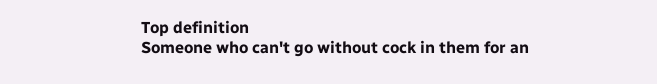Top definition
Someone who can't go without cock in them for an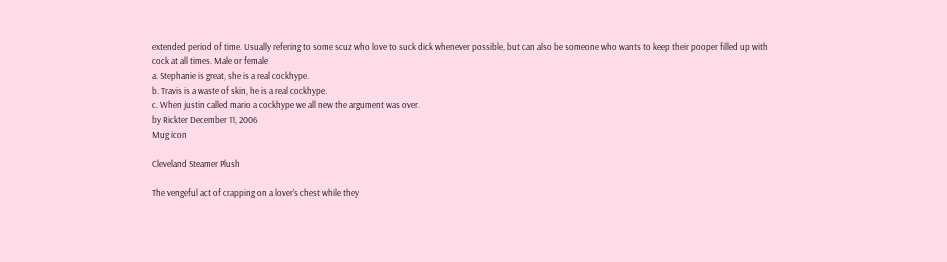extended period of time. Usually refering to some scuz who love to suck dick whenever possible, but can also be someone who wants to keep their pooper filled up with cock at all times. Male or female
a. Stephanie is great, she is a real cockhype.
b. Travis is a waste of skin, he is a real cockhype.
c. When justin called mario a cockhype we all new the argument was over.
by Rickter December 11, 2006
Mug icon

Cleveland Steamer Plush

The vengeful act of crapping on a lover's chest while they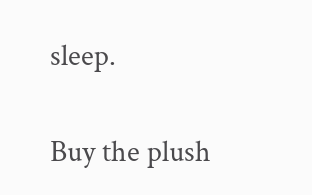sleep.

Buy the plush